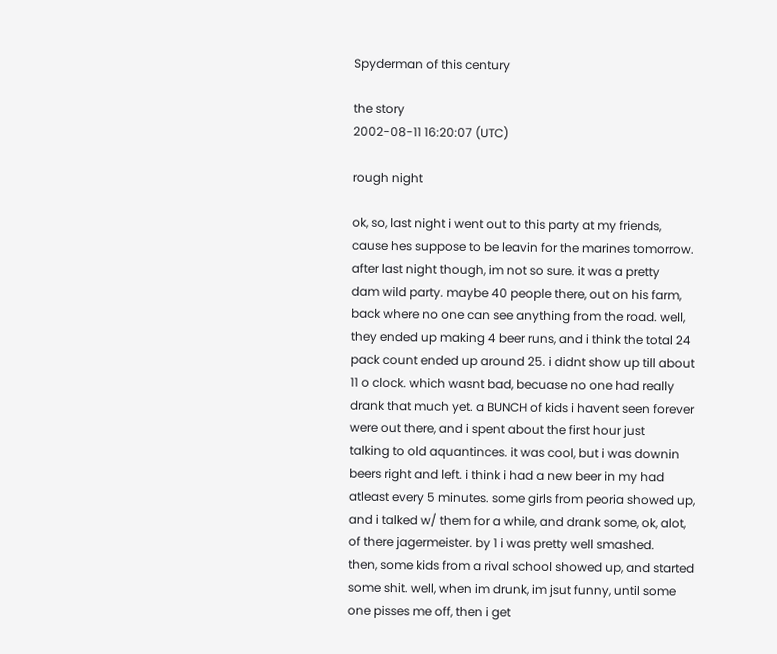Spyderman of this century

the story
2002-08-11 16:20:07 (UTC)

rough night

ok, so, last night i went out to this party at my friends,
cause hes suppose to be leavin for the marines tomorrow.
after last night though, im not so sure. it was a pretty
dam wild party. maybe 40 people there, out on his farm,
back where no one can see anything from the road. well,
they ended up making 4 beer runs, and i think the total 24
pack count ended up around 25. i didnt show up till about
11 o clock. which wasnt bad, becuase no one had really
drank that much yet. a BUNCH of kids i havent seen forever
were out there, and i spent about the first hour just
talking to old aquantinces. it was cool, but i was downin
beers right and left. i think i had a new beer in my had
atleast every 5 minutes. some girls from peoria showed up,
and i talked w/ them for a while, and drank some, ok, alot,
of there jagermeister. by 1 i was pretty well smashed.
then, some kids from a rival school showed up, and started
some shit. well, when im drunk, im jsut funny, until some
one pisses me off, then i get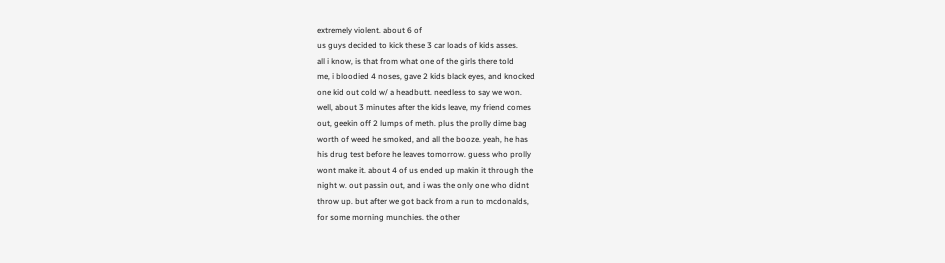extremely violent. about 6 of
us guys decided to kick these 3 car loads of kids asses.
all i know, is that from what one of the girls there told
me, i bloodied 4 noses, gave 2 kids black eyes, and knocked
one kid out cold w/ a headbutt. needless to say we won.
well, about 3 minutes after the kids leave, my friend comes
out, geekin off 2 lumps of meth. plus the prolly dime bag
worth of weed he smoked, and all the booze. yeah, he has
his drug test before he leaves tomorrow. guess who prolly
wont make it. about 4 of us ended up makin it through the
night w. out passin out, and i was the only one who didnt
throw up. but after we got back from a run to mcdonalds,
for some morning munchies. the other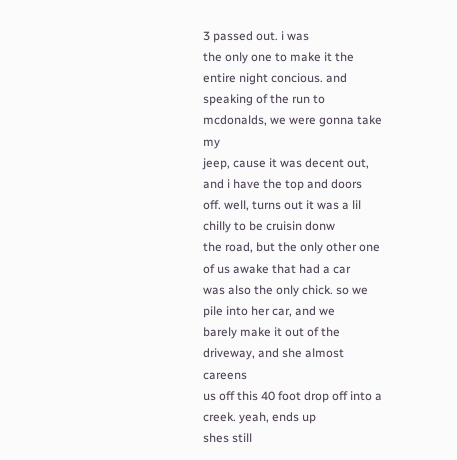3 passed out. i was
the only one to make it the entire night concious. and
speaking of the run to mcdonalds, we were gonna take my
jeep, cause it was decent out, and i have the top and doors
off. well, turns out it was a lil chilly to be cruisin donw
the road, but the only other one of us awake that had a car
was also the only chick. so we pile into her car, and we
barely make it out of the driveway, and she almost careens
us off this 40 foot drop off into a creek. yeah, ends up
shes still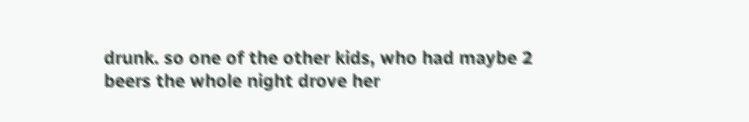drunk. so one of the other kids, who had maybe 2
beers the whole night drove her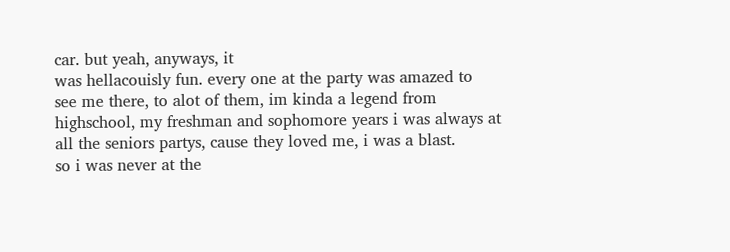car. but yeah, anyways, it
was hellacouisly fun. every one at the party was amazed to
see me there, to alot of them, im kinda a legend from
highschool, my freshman and sophomore years i was always at
all the seniors partys, cause they loved me, i was a blast.
so i was never at the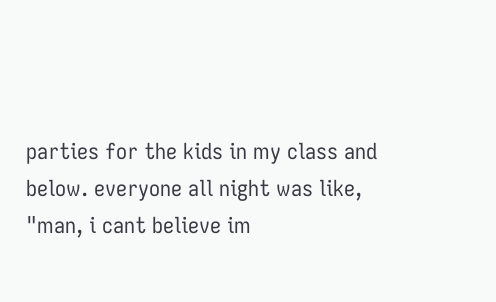parties for the kids in my class and
below. everyone all night was like, "man, i cant believe im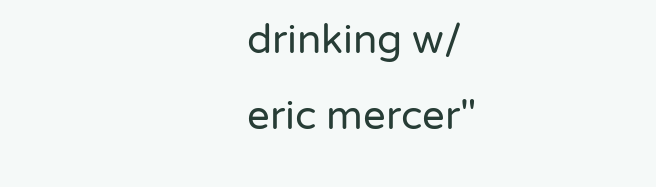drinking w/ eric mercer"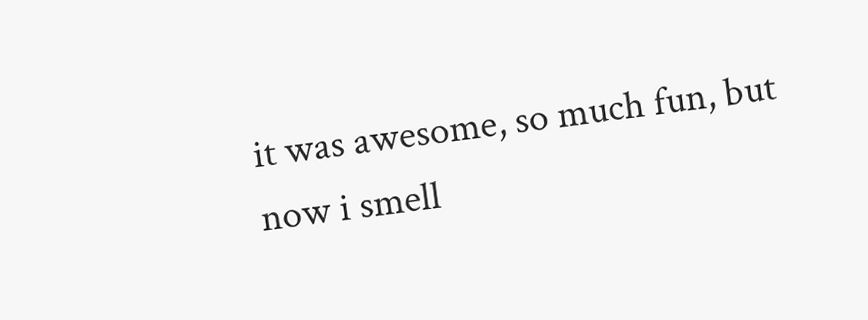it was awesome, so much fun, but
now i smell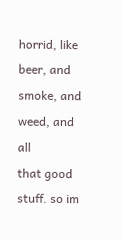horrid, like beer, and smoke, and weed, and all
that good stuff. so im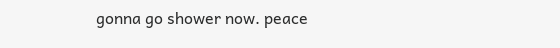gonna go shower now. peace